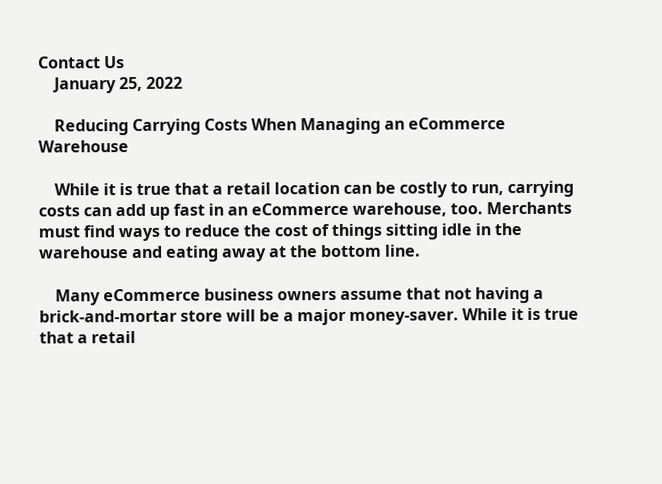Contact Us
    January 25, 2022

    Reducing Carrying Costs When Managing an eCommerce Warehouse

    While it is true that a retail location can be costly to run, carrying costs can add up fast in an eCommerce warehouse, too. Merchants must find ways to reduce the cost of things sitting idle in the warehouse and eating away at the bottom line.

    Many eCommerce business owners assume that not having a brick-and-mortar store will be a major money-saver. While it is true that a retail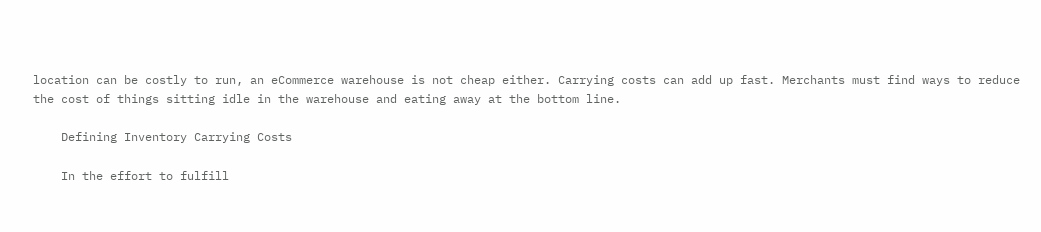location can be costly to run, an eCommerce warehouse is not cheap either. Carrying costs can add up fast. Merchants must find ways to reduce the cost of things sitting idle in the warehouse and eating away at the bottom line.

    Defining Inventory Carrying Costs

    In the effort to fulfill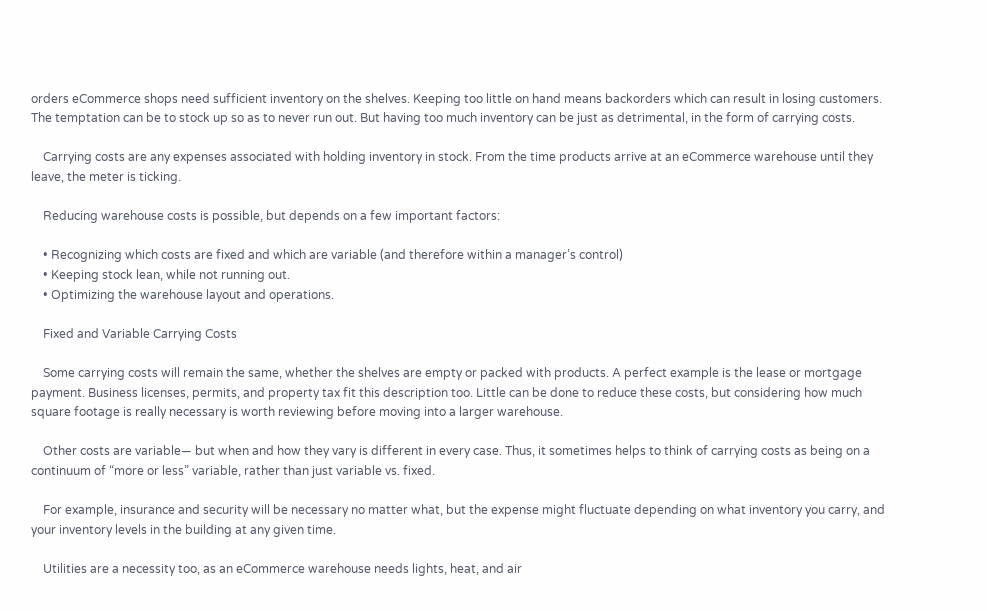orders eCommerce shops need sufficient inventory on the shelves. Keeping too little on hand means backorders which can result in losing customers. The temptation can be to stock up so as to never run out. But having too much inventory can be just as detrimental, in the form of carrying costs.

    Carrying costs are any expenses associated with holding inventory in stock. From the time products arrive at an eCommerce warehouse until they leave, the meter is ticking.

    Reducing warehouse costs is possible, but depends on a few important factors:

    • Recognizing which costs are fixed and which are variable (and therefore within a manager’s control)
    • Keeping stock lean, while not running out.
    • Optimizing the warehouse layout and operations.

    Fixed and Variable Carrying Costs

    Some carrying costs will remain the same, whether the shelves are empty or packed with products. A perfect example is the lease or mortgage payment. Business licenses, permits, and property tax fit this description too. Little can be done to reduce these costs, but considering how much square footage is really necessary is worth reviewing before moving into a larger warehouse.

    Other costs are variable— but when and how they vary is different in every case. Thus, it sometimes helps to think of carrying costs as being on a continuum of “more or less” variable, rather than just variable vs. fixed.

    For example, insurance and security will be necessary no matter what, but the expense might fluctuate depending on what inventory you carry, and your inventory levels in the building at any given time.

    Utilities are a necessity too, as an eCommerce warehouse needs lights, heat, and air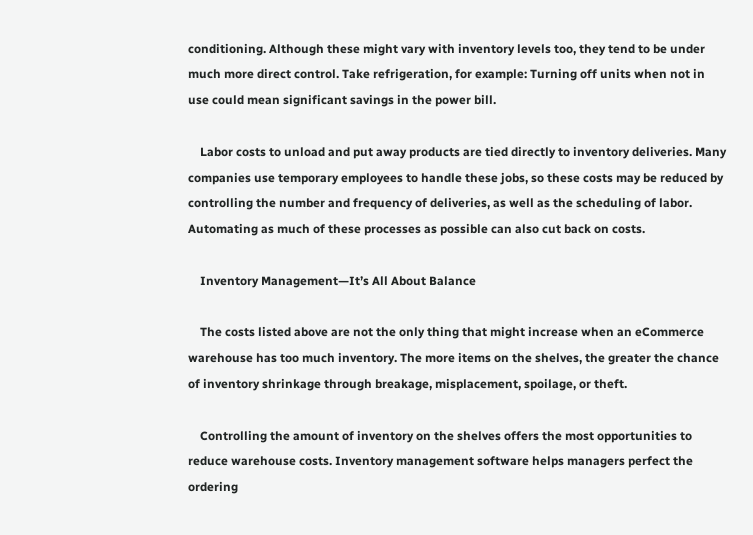conditioning. Although these might vary with inventory levels too, they tend to be under much more direct control. Take refrigeration, for example: Turning off units when not in use could mean significant savings in the power bill.

    Labor costs to unload and put away products are tied directly to inventory deliveries. Many companies use temporary employees to handle these jobs, so these costs may be reduced by controlling the number and frequency of deliveries, as well as the scheduling of labor. Automating as much of these processes as possible can also cut back on costs.

    Inventory Management—It’s All About Balance

    The costs listed above are not the only thing that might increase when an eCommerce warehouse has too much inventory. The more items on the shelves, the greater the chance of inventory shrinkage through breakage, misplacement, spoilage, or theft.

    Controlling the amount of inventory on the shelves offers the most opportunities to reduce warehouse costs. Inventory management software helps managers perfect the ordering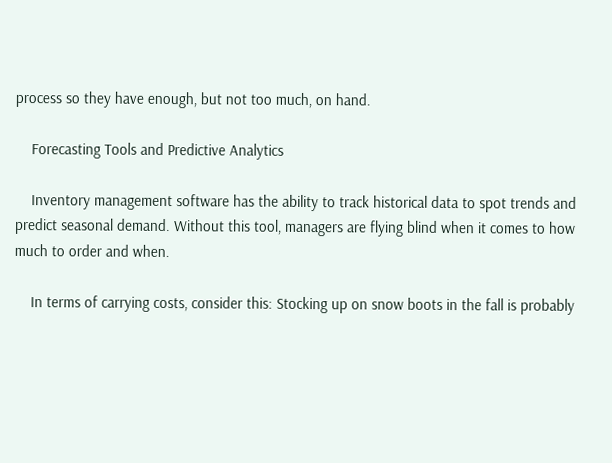process so they have enough, but not too much, on hand.

    Forecasting Tools and Predictive Analytics

    Inventory management software has the ability to track historical data to spot trends and predict seasonal demand. Without this tool, managers are flying blind when it comes to how much to order and when.

    In terms of carrying costs, consider this: Stocking up on snow boots in the fall is probably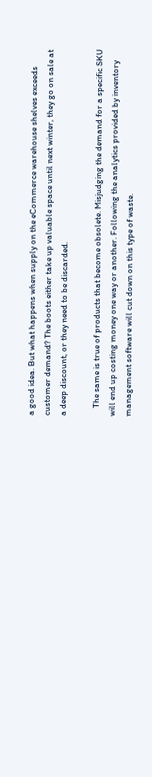a good idea. But what happens when supply on the eCommerce warehouse shelves exceeds customer demand? The boots either take up valuable space until next winter, they go on sale at a deep discount, or they need to be discarded.

    The same is true of products that become obsolete. Misjudging the demand for a specific SKU will end up costing money one way or another. Following the analytics provided by inventory management software will cut down on this type of waste.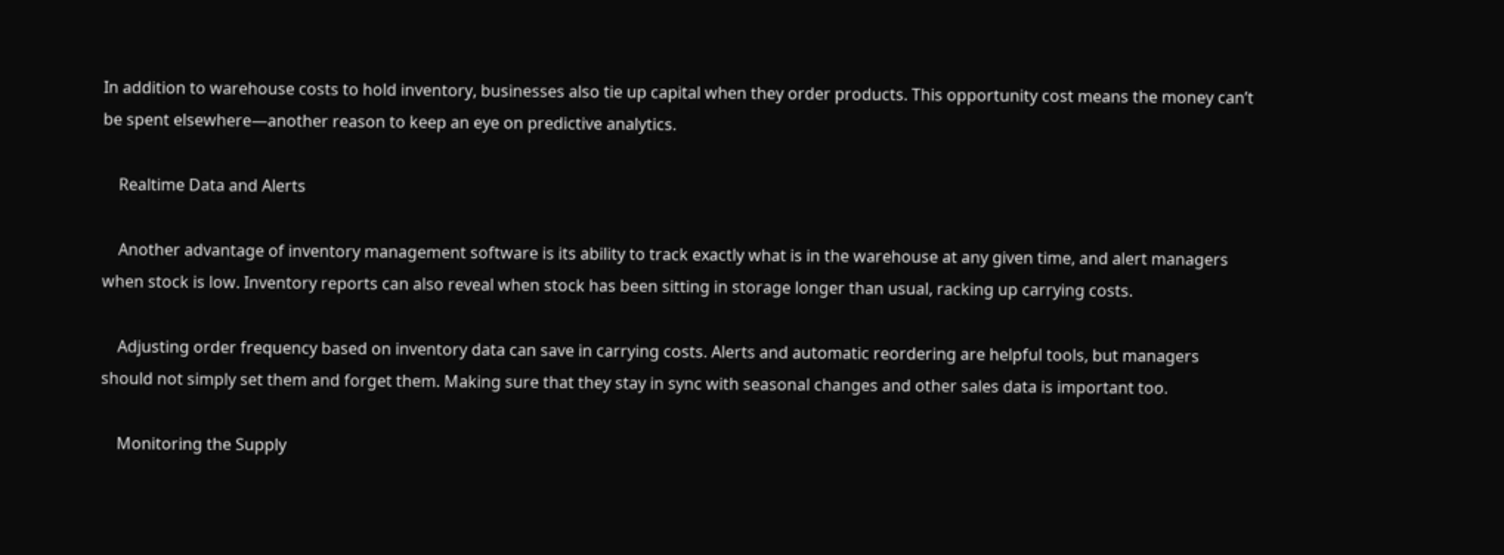In addition to warehouse costs to hold inventory, businesses also tie up capital when they order products. This opportunity cost means the money can’t be spent elsewhere—another reason to keep an eye on predictive analytics.

    Realtime Data and Alerts

    Another advantage of inventory management software is its ability to track exactly what is in the warehouse at any given time, and alert managers when stock is low. Inventory reports can also reveal when stock has been sitting in storage longer than usual, racking up carrying costs.

    Adjusting order frequency based on inventory data can save in carrying costs. Alerts and automatic reordering are helpful tools, but managers should not simply set them and forget them. Making sure that they stay in sync with seasonal changes and other sales data is important too.

    Monitoring the Supply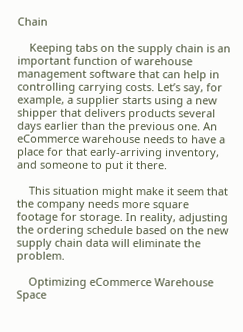Chain

    Keeping tabs on the supply chain is an important function of warehouse management software that can help in controlling carrying costs. Let’s say, for example, a supplier starts using a new shipper that delivers products several days earlier than the previous one. An eCommerce warehouse needs to have a place for that early-arriving inventory, and someone to put it there.

    This situation might make it seem that the company needs more square footage for storage. In reality, adjusting the ordering schedule based on the new supply chain data will eliminate the problem.

    Optimizing eCommerce Warehouse Space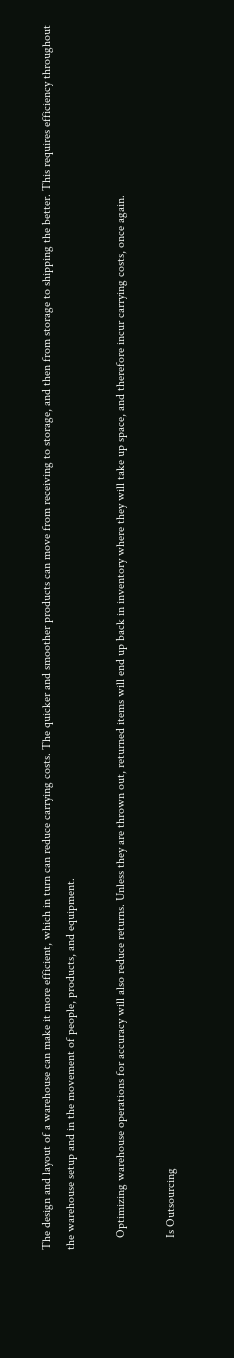The design and layout of a warehouse can make it more efficient, which in turn can reduce carrying costs. The quicker and smoother products can move from receiving to storage, and then from storage to shipping the better. This requires efficiency throughout the warehouse setup and in the movement of people, products, and equipment.

    Optimizing warehouse operations for accuracy will also reduce returns. Unless they are thrown out, returned items will end up back in inventory where they will take up space, and therefore incur carrying costs, once again.

    Is Outsourcing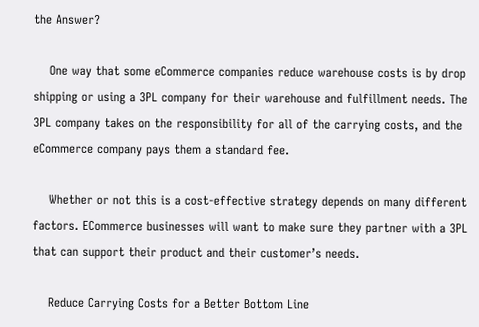the Answer?

    One way that some eCommerce companies reduce warehouse costs is by drop shipping or using a 3PL company for their warehouse and fulfillment needs. The 3PL company takes on the responsibility for all of the carrying costs, and the eCommerce company pays them a standard fee.

    Whether or not this is a cost-effective strategy depends on many different factors. ECommerce businesses will want to make sure they partner with a 3PL that can support their product and their customer’s needs.

    Reduce Carrying Costs for a Better Bottom Line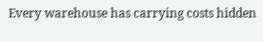Every warehouse has carrying costs hidden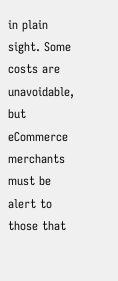in plain sight. Some costs are unavoidable, but eCommerce merchants must be alert to those that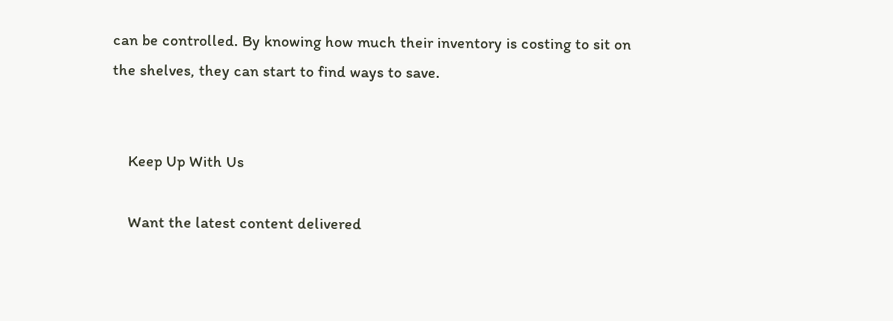can be controlled. By knowing how much their inventory is costing to sit on the shelves, they can start to find ways to save.


    Keep Up With Us

    Want the latest content delivered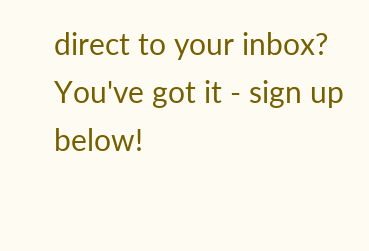direct to your inbox? You've got it - sign up below!